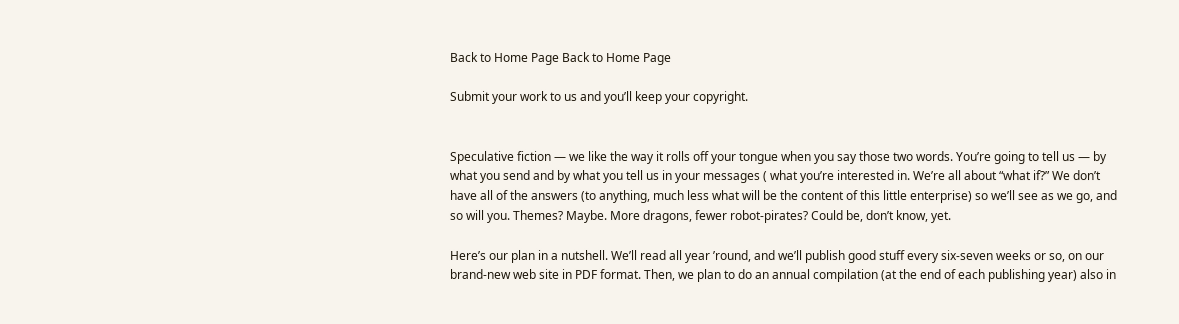Back to Home Page Back to Home Page

Submit your work to us and you’ll keep your copyright.


Speculative fiction — we like the way it rolls off your tongue when you say those two words. You’re going to tell us — by what you send and by what you tell us in your messages ( what you’re interested in. We’re all about “what if?” We don’t have all of the answers (to anything, much less what will be the content of this little enterprise) so we’ll see as we go, and so will you. Themes? Maybe. More dragons, fewer robot-pirates? Could be, don’t know, yet.

Here’s our plan in a nutshell. We’ll read all year ’round, and we’ll publish good stuff every six-seven weeks or so, on our brand-new web site in PDF format. Then, we plan to do an annual compilation (at the end of each publishing year) also in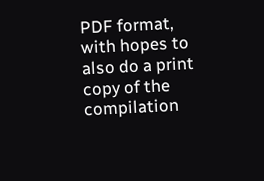PDF format, with hopes to also do a print copy of the compilation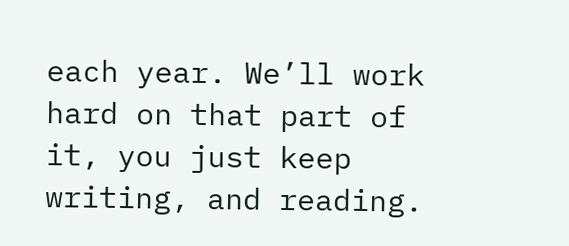each year. We’ll work hard on that part of it, you just keep writing, and reading.